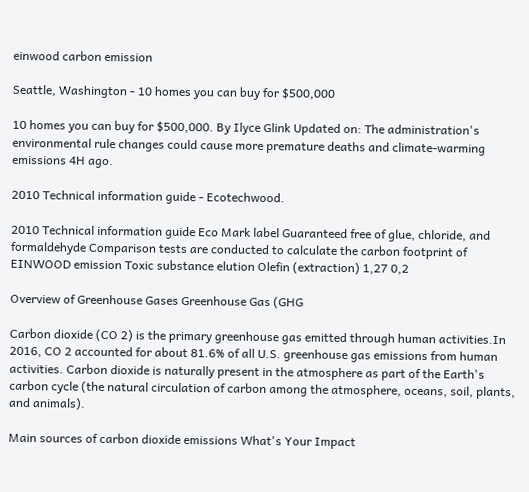einwood carbon emission

Seattle, Washington - 10 homes you can buy for $500,000

10 homes you can buy for $500,000. By Ilyce Glink Updated on: The administration's environmental rule changes could cause more premature deaths and climate-warming emissions 4H ago.

2010 Technical information guide - Ecotechwood.

2010 Technical information guide Eco Mark label Guaranteed free of glue, chloride, and formaldehyde Comparison tests are conducted to calculate the carbon footprint of EINWOOD emission Toxic substance elution Olefin (extraction) 1,27 0,2

Overview of Greenhouse Gases Greenhouse Gas (GHG

Carbon dioxide (CO 2) is the primary greenhouse gas emitted through human activities.In 2016, CO 2 accounted for about 81.6% of all U.S. greenhouse gas emissions from human activities. Carbon dioxide is naturally present in the atmosphere as part of the Earth's carbon cycle (the natural circulation of carbon among the atmosphere, oceans, soil, plants, and animals).

Main sources of carbon dioxide emissions What's Your Impact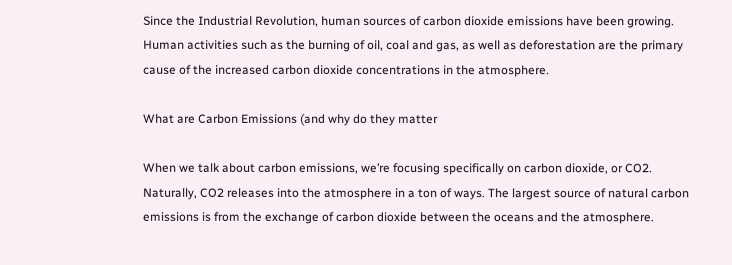Since the Industrial Revolution, human sources of carbon dioxide emissions have been growing. Human activities such as the burning of oil, coal and gas, as well as deforestation are the primary cause of the increased carbon dioxide concentrations in the atmosphere.

What are Carbon Emissions (and why do they matter

When we talk about carbon emissions, we’re focusing specifically on carbon dioxide, or CO2. Naturally, CO2 releases into the atmosphere in a ton of ways. The largest source of natural carbon emissions is from the exchange of carbon dioxide between the oceans and the atmosphere.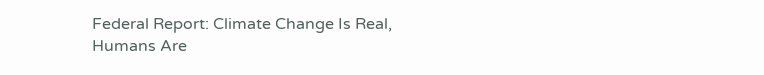Federal Report: Climate Change Is Real, Humans Are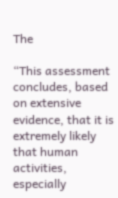The

“This assessment concludes, based on extensive evidence, that it is extremely likely that human activities, especially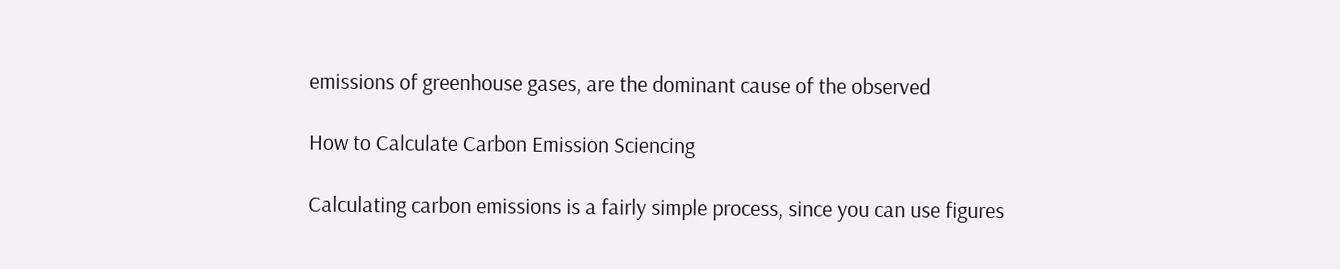emissions of greenhouse gases, are the dominant cause of the observed

How to Calculate Carbon Emission Sciencing

Calculating carbon emissions is a fairly simple process, since you can use figures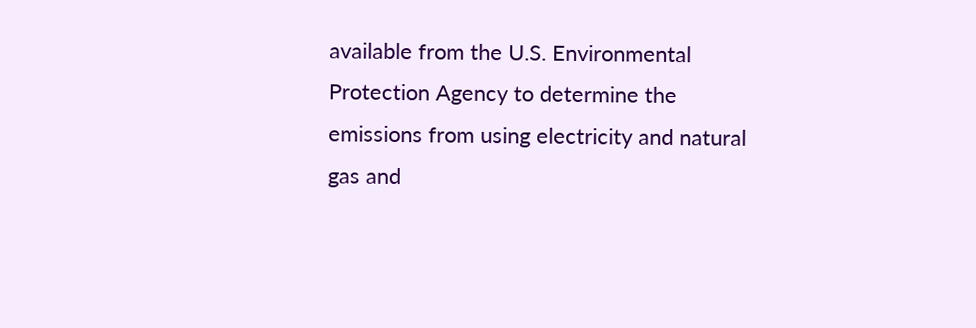available from the U.S. Environmental Protection Agency to determine the emissions from using electricity and natural gas and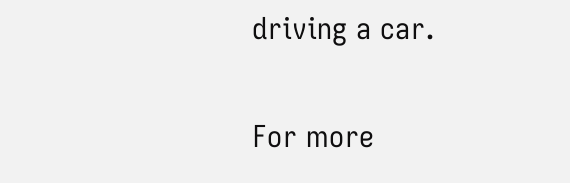driving a car.

For more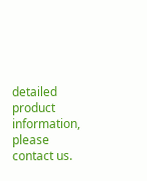detailed product information, please contact us.